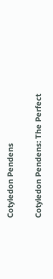Cotyledon Pendens

Cotyledon Pendens: The Perfect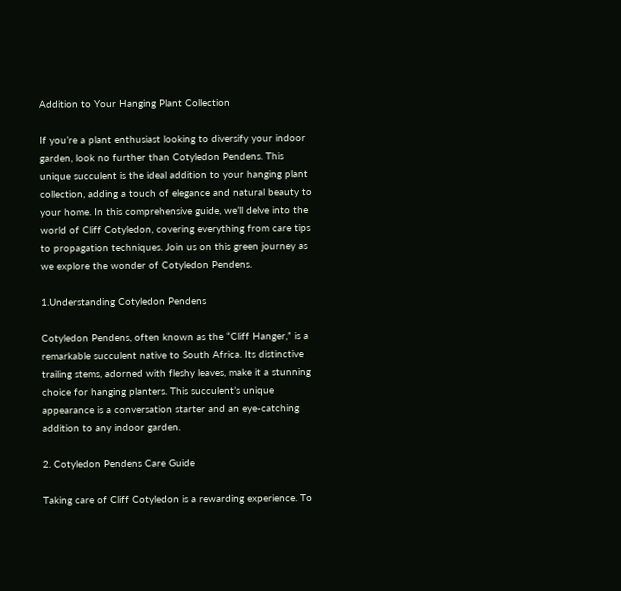Addition to Your Hanging Plant Collection

If you’re a plant enthusiast looking to diversify your indoor garden, look no further than Cotyledon Pendens. This unique succulent is the ideal addition to your hanging plant collection, adding a touch of elegance and natural beauty to your home. In this comprehensive guide, we’ll delve into the world of Cliff Cotyledon, covering everything from care tips to propagation techniques. Join us on this green journey as we explore the wonder of Cotyledon Pendens.

1.Understanding Cotyledon Pendens

Cotyledon Pendens, often known as the “Cliff Hanger,” is a remarkable succulent native to South Africa. Its distinctive trailing stems, adorned with fleshy leaves, make it a stunning choice for hanging planters. This succulent’s unique appearance is a conversation starter and an eye-catching addition to any indoor garden.

2. Cotyledon Pendens Care Guide

Taking care of Cliff Cotyledon is a rewarding experience. To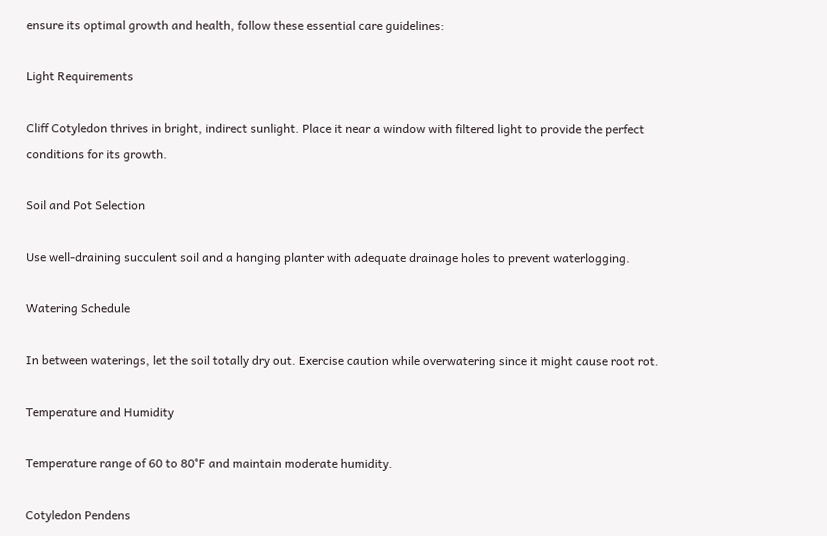ensure its optimal growth and health, follow these essential care guidelines:

Light Requirements

Cliff Cotyledon thrives in bright, indirect sunlight. Place it near a window with filtered light to provide the perfect conditions for its growth.

Soil and Pot Selection

Use well-draining succulent soil and a hanging planter with adequate drainage holes to prevent waterlogging.

Watering Schedule

In between waterings, let the soil totally dry out. Exercise caution while overwatering since it might cause root rot.

Temperature and Humidity

Temperature range of 60 to 80°F and maintain moderate humidity.

Cotyledon Pendens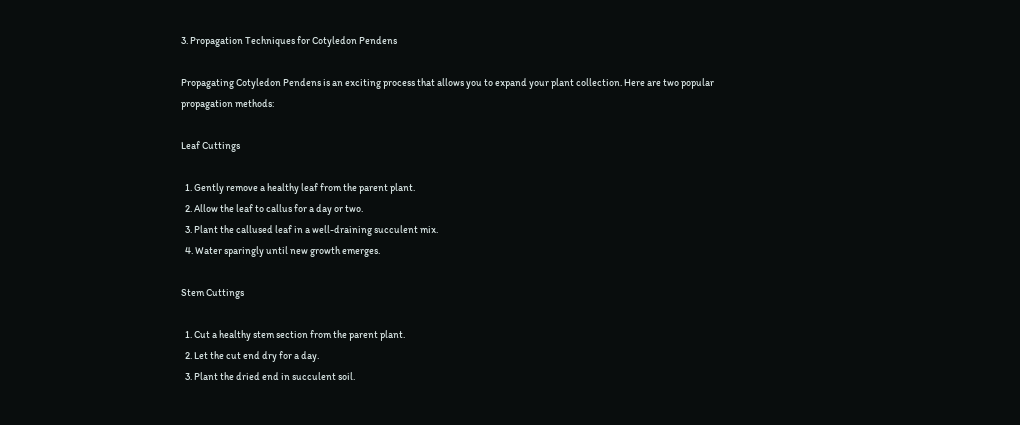3. Propagation Techniques for Cotyledon Pendens

Propagating Cotyledon Pendens is an exciting process that allows you to expand your plant collection. Here are two popular propagation methods:

Leaf Cuttings

  1. Gently remove a healthy leaf from the parent plant.
  2. Allow the leaf to callus for a day or two.
  3. Plant the callused leaf in a well-draining succulent mix.
  4. Water sparingly until new growth emerges.

Stem Cuttings

  1. Cut a healthy stem section from the parent plant.
  2. Let the cut end dry for a day.
  3. Plant the dried end in succulent soil.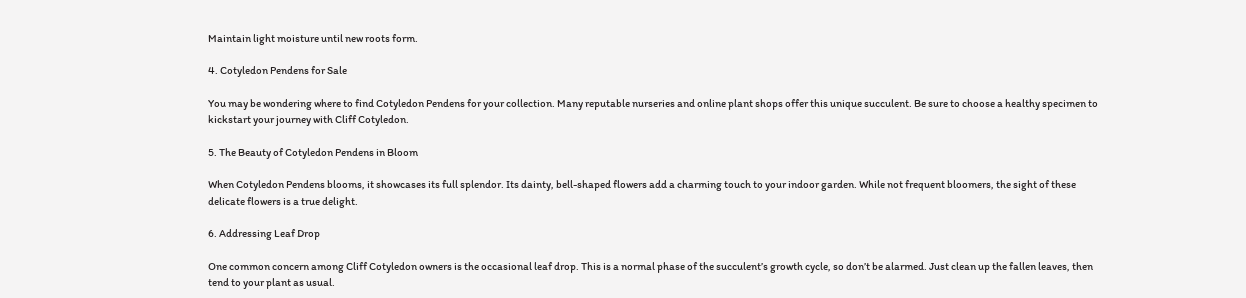Maintain light moisture until new roots form.

4. Cotyledon Pendens for Sale

You may be wondering where to find Cotyledon Pendens for your collection. Many reputable nurseries and online plant shops offer this unique succulent. Be sure to choose a healthy specimen to kickstart your journey with Cliff Cotyledon.

5. The Beauty of Cotyledon Pendens in Bloom

When Cotyledon Pendens blooms, it showcases its full splendor. Its dainty, bell-shaped flowers add a charming touch to your indoor garden. While not frequent bloomers, the sight of these delicate flowers is a true delight.

6. Addressing Leaf Drop

One common concern among Cliff Cotyledon owners is the occasional leaf drop. This is a normal phase of the succulent’s growth cycle, so don’t be alarmed. Just clean up the fallen leaves, then tend to your plant as usual.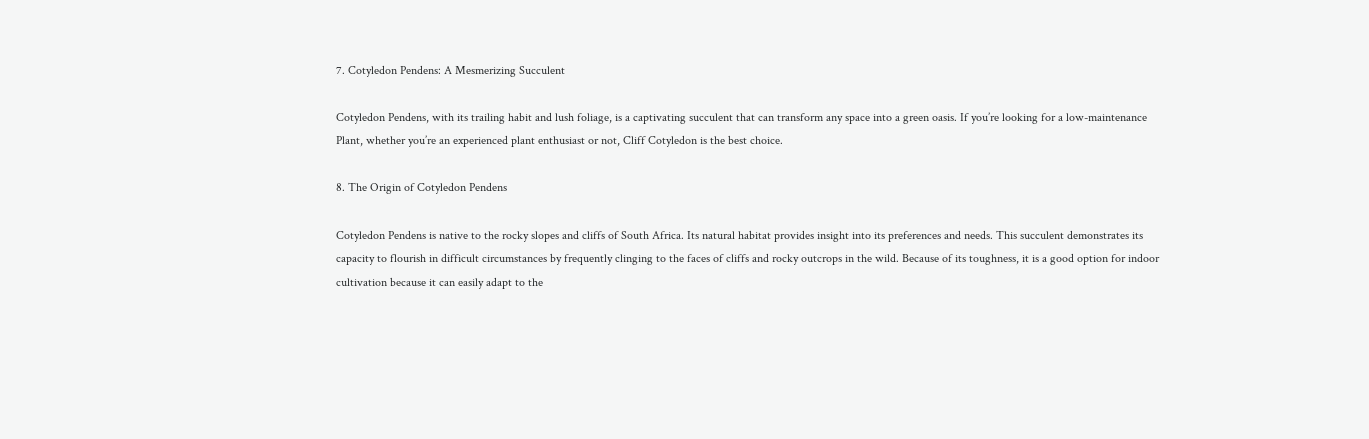7. Cotyledon Pendens: A Mesmerizing Succulent

Cotyledon Pendens, with its trailing habit and lush foliage, is a captivating succulent that can transform any space into a green oasis. If you’re looking for a low-maintenance Plant, whether you’re an experienced plant enthusiast or not, Cliff Cotyledon is the best choice.

8. The Origin of Cotyledon Pendens

Cotyledon Pendens is native to the rocky slopes and cliffs of South Africa. Its natural habitat provides insight into its preferences and needs. This succulent demonstrates its capacity to flourish in difficult circumstances by frequently clinging to the faces of cliffs and rocky outcrops in the wild. Because of its toughness, it is a good option for indoor cultivation because it can easily adapt to the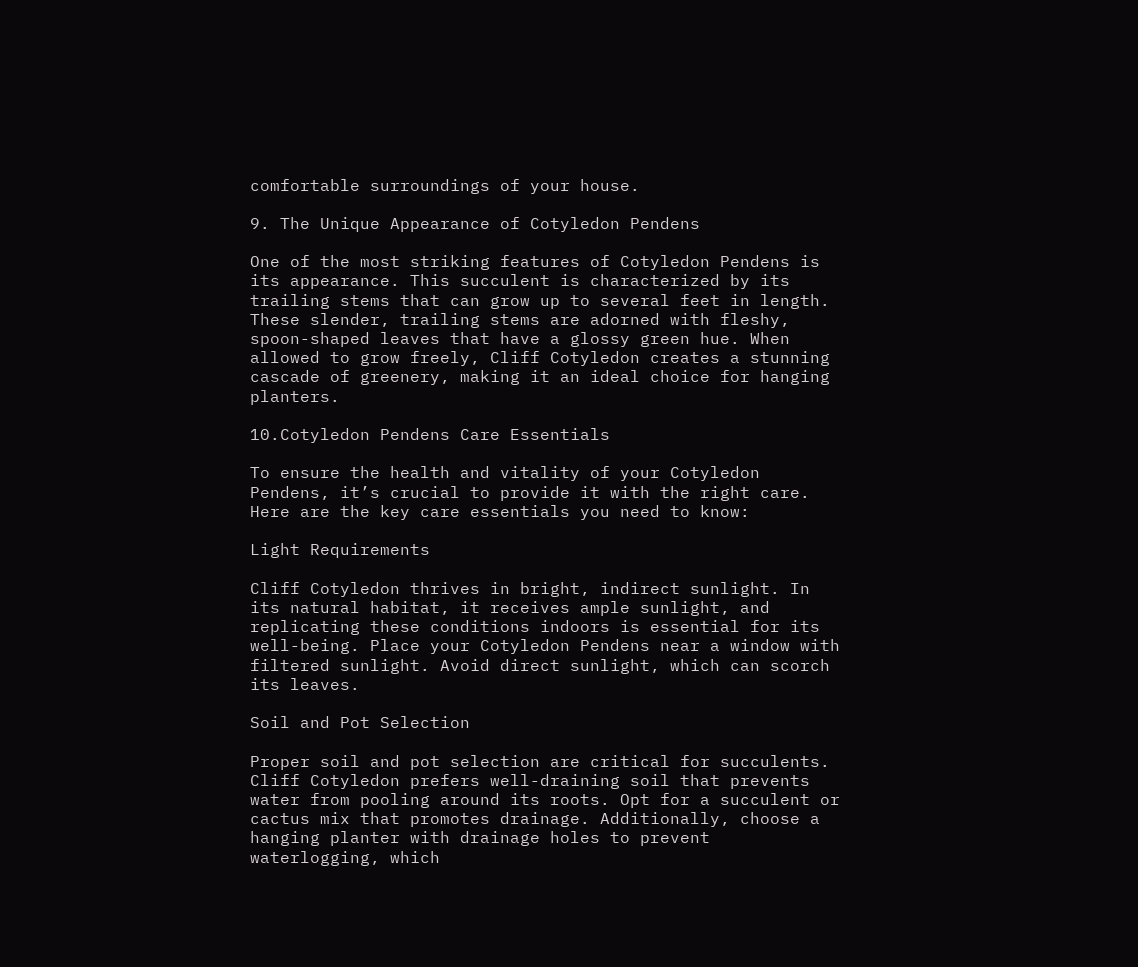comfortable surroundings of your house.

9. The Unique Appearance of Cotyledon Pendens

One of the most striking features of Cotyledon Pendens is its appearance. This succulent is characterized by its trailing stems that can grow up to several feet in length. These slender, trailing stems are adorned with fleshy, spoon-shaped leaves that have a glossy green hue. When allowed to grow freely, Cliff Cotyledon creates a stunning cascade of greenery, making it an ideal choice for hanging planters.

10.Cotyledon Pendens Care Essentials

To ensure the health and vitality of your Cotyledon Pendens, it’s crucial to provide it with the right care. Here are the key care essentials you need to know:

Light Requirements

Cliff Cotyledon thrives in bright, indirect sunlight. In its natural habitat, it receives ample sunlight, and replicating these conditions indoors is essential for its well-being. Place your Cotyledon Pendens near a window with filtered sunlight. Avoid direct sunlight, which can scorch its leaves.

Soil and Pot Selection

Proper soil and pot selection are critical for succulents. Cliff Cotyledon prefers well-draining soil that prevents water from pooling around its roots. Opt for a succulent or cactus mix that promotes drainage. Additionally, choose a hanging planter with drainage holes to prevent waterlogging, which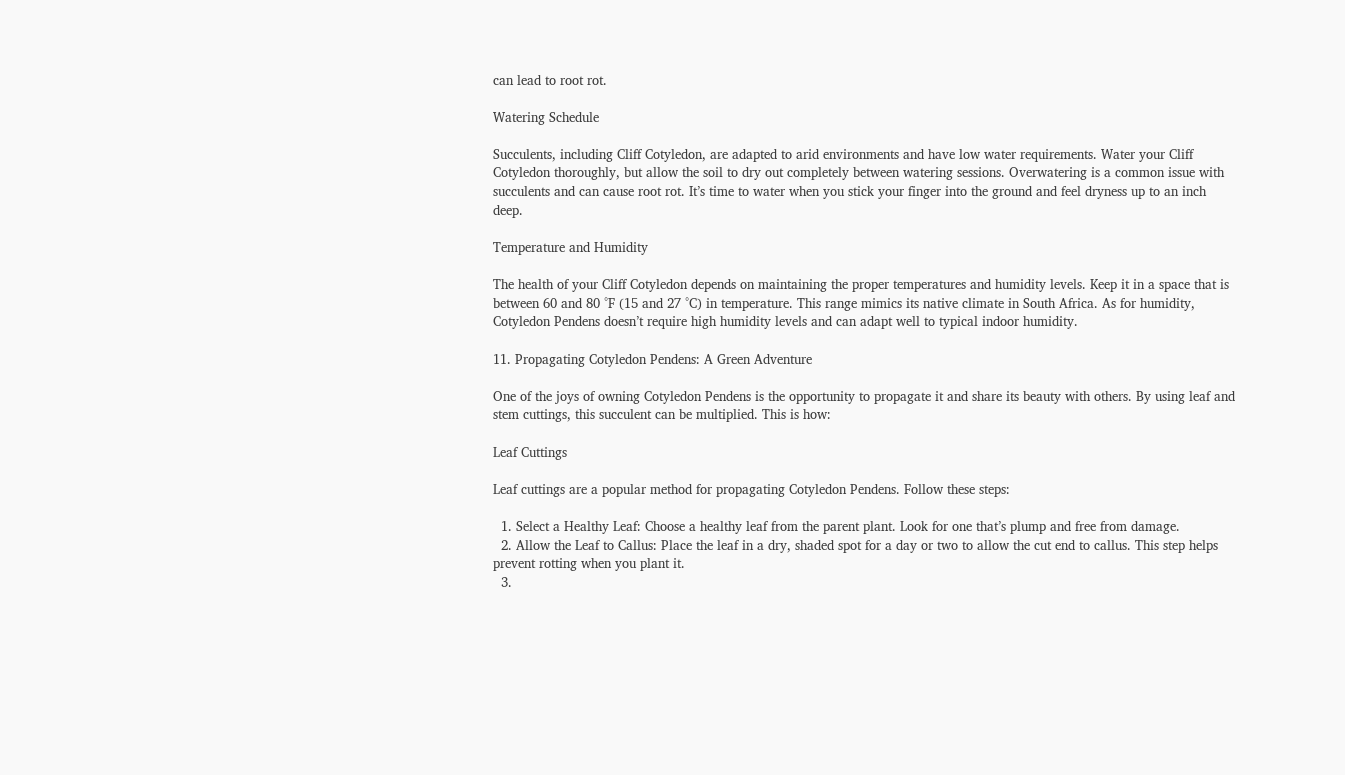can lead to root rot.

Watering Schedule

Succulents, including Cliff Cotyledon, are adapted to arid environments and have low water requirements. Water your Cliff Cotyledon thoroughly, but allow the soil to dry out completely between watering sessions. Overwatering is a common issue with succulents and can cause root rot. It’s time to water when you stick your finger into the ground and feel dryness up to an inch deep.

Temperature and Humidity

The health of your Cliff Cotyledon depends on maintaining the proper temperatures and humidity levels. Keep it in a space that is between 60 and 80 °F (15 and 27 °C) in temperature. This range mimics its native climate in South Africa. As for humidity, Cotyledon Pendens doesn’t require high humidity levels and can adapt well to typical indoor humidity.

11. Propagating Cotyledon Pendens: A Green Adventure

One of the joys of owning Cotyledon Pendens is the opportunity to propagate it and share its beauty with others. By using leaf and stem cuttings, this succulent can be multiplied. This is how:

Leaf Cuttings

Leaf cuttings are a popular method for propagating Cotyledon Pendens. Follow these steps:

  1. Select a Healthy Leaf: Choose a healthy leaf from the parent plant. Look for one that’s plump and free from damage.
  2. Allow the Leaf to Callus: Place the leaf in a dry, shaded spot for a day or two to allow the cut end to callus. This step helps prevent rotting when you plant it.
  3.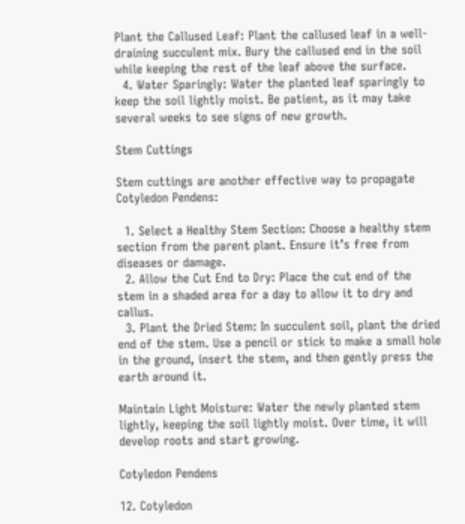Plant the Callused Leaf: Plant the callused leaf in a well-draining succulent mix. Bury the callused end in the soil while keeping the rest of the leaf above the surface.
  4. Water Sparingly: Water the planted leaf sparingly to keep the soil lightly moist. Be patient, as it may take several weeks to see signs of new growth.

Stem Cuttings

Stem cuttings are another effective way to propagate Cotyledon Pendens:

  1. Select a Healthy Stem Section: Choose a healthy stem section from the parent plant. Ensure it’s free from diseases or damage.
  2. Allow the Cut End to Dry: Place the cut end of the stem in a shaded area for a day to allow it to dry and callus.
  3. Plant the Dried Stem: In succulent soil, plant the dried end of the stem. Use a pencil or stick to make a small hole in the ground, insert the stem, and then gently press the earth around it.

Maintain Light Moisture: Water the newly planted stem lightly, keeping the soil lightly moist. Over time, it will develop roots and start growing.

Cotyledon Pendens

12. Cotyledon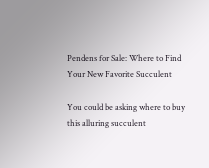Pendens for Sale: Where to Find Your New Favorite Succulent

You could be asking where to buy this alluring succulent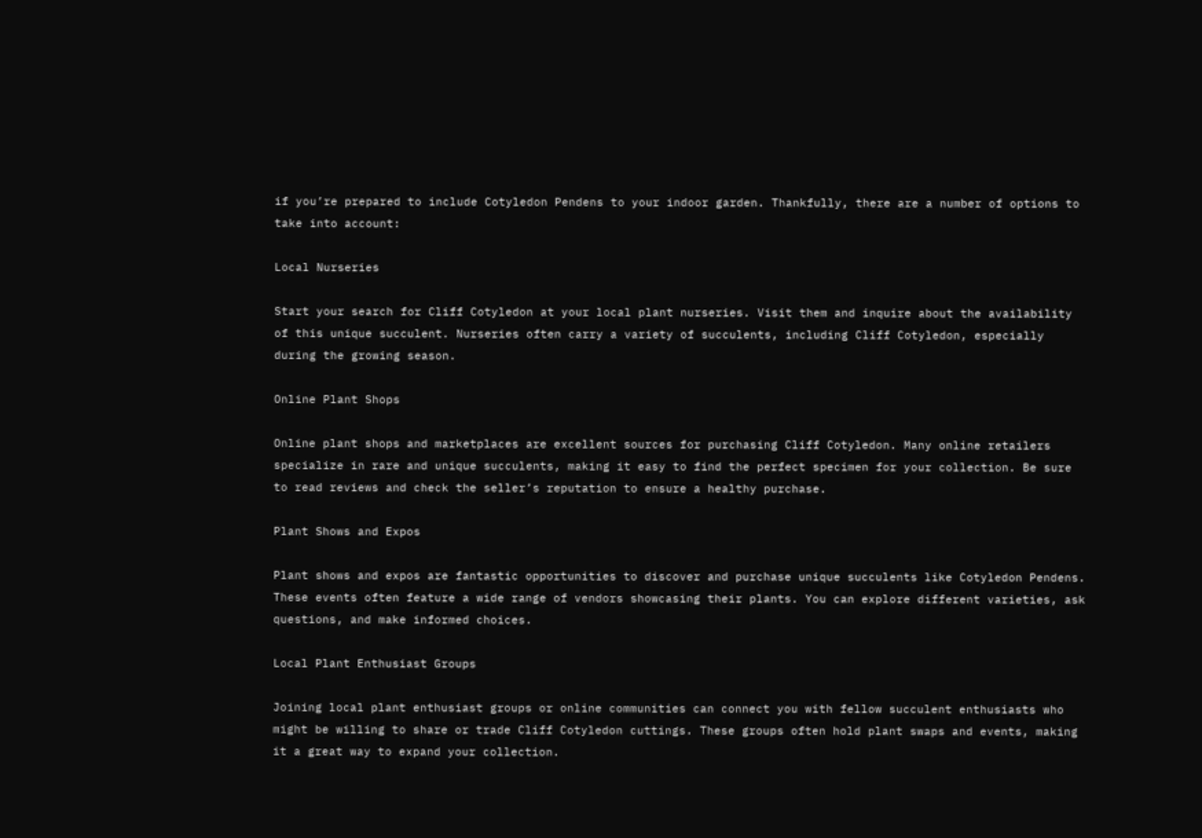if you’re prepared to include Cotyledon Pendens to your indoor garden. Thankfully, there are a number of options to take into account:

Local Nurseries

Start your search for Cliff Cotyledon at your local plant nurseries. Visit them and inquire about the availability of this unique succulent. Nurseries often carry a variety of succulents, including Cliff Cotyledon, especially during the growing season.

Online Plant Shops

Online plant shops and marketplaces are excellent sources for purchasing Cliff Cotyledon. Many online retailers specialize in rare and unique succulents, making it easy to find the perfect specimen for your collection. Be sure to read reviews and check the seller’s reputation to ensure a healthy purchase.

Plant Shows and Expos

Plant shows and expos are fantastic opportunities to discover and purchase unique succulents like Cotyledon Pendens. These events often feature a wide range of vendors showcasing their plants. You can explore different varieties, ask questions, and make informed choices.

Local Plant Enthusiast Groups

Joining local plant enthusiast groups or online communities can connect you with fellow succulent enthusiasts who might be willing to share or trade Cliff Cotyledon cuttings. These groups often hold plant swaps and events, making it a great way to expand your collection.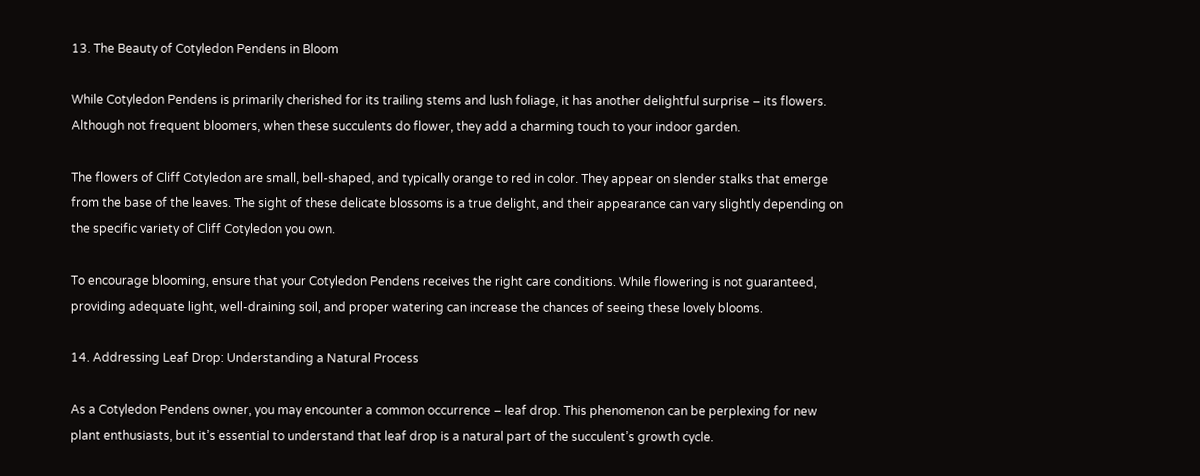13. The Beauty of Cotyledon Pendens in Bloom

While Cotyledon Pendens is primarily cherished for its trailing stems and lush foliage, it has another delightful surprise – its flowers. Although not frequent bloomers, when these succulents do flower, they add a charming touch to your indoor garden.

The flowers of Cliff Cotyledon are small, bell-shaped, and typically orange to red in color. They appear on slender stalks that emerge from the base of the leaves. The sight of these delicate blossoms is a true delight, and their appearance can vary slightly depending on the specific variety of Cliff Cotyledon you own.

To encourage blooming, ensure that your Cotyledon Pendens receives the right care conditions. While flowering is not guaranteed, providing adequate light, well-draining soil, and proper watering can increase the chances of seeing these lovely blooms.

14. Addressing Leaf Drop: Understanding a Natural Process

As a Cotyledon Pendens owner, you may encounter a common occurrence – leaf drop. This phenomenon can be perplexing for new plant enthusiasts, but it’s essential to understand that leaf drop is a natural part of the succulent’s growth cycle.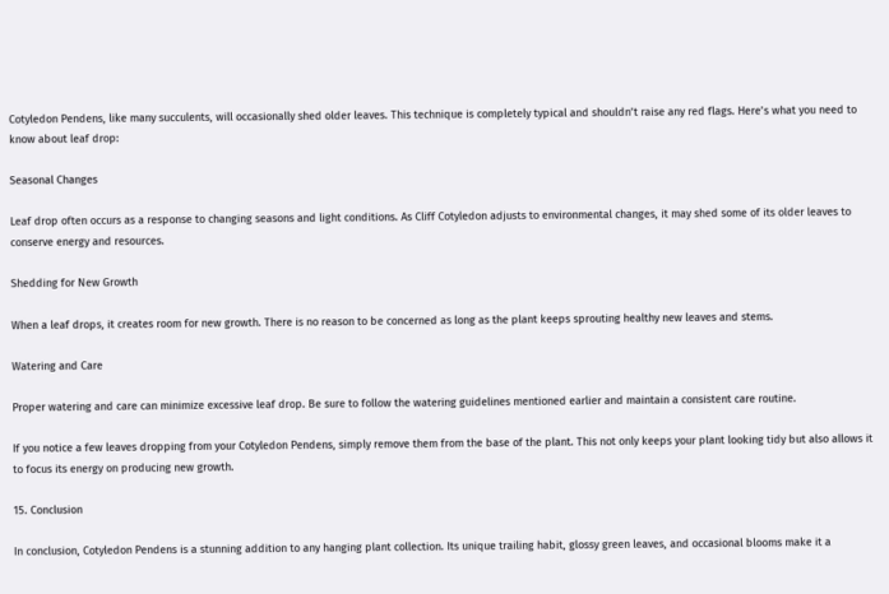Cotyledon Pendens, like many succulents, will occasionally shed older leaves. This technique is completely typical and shouldn’t raise any red flags. Here’s what you need to know about leaf drop:

Seasonal Changes

Leaf drop often occurs as a response to changing seasons and light conditions. As Cliff Cotyledon adjusts to environmental changes, it may shed some of its older leaves to conserve energy and resources.

Shedding for New Growth

When a leaf drops, it creates room for new growth. There is no reason to be concerned as long as the plant keeps sprouting healthy new leaves and stems.

Watering and Care

Proper watering and care can minimize excessive leaf drop. Be sure to follow the watering guidelines mentioned earlier and maintain a consistent care routine.

If you notice a few leaves dropping from your Cotyledon Pendens, simply remove them from the base of the plant. This not only keeps your plant looking tidy but also allows it to focus its energy on producing new growth.

15. Conclusion

In conclusion, Cotyledon Pendens is a stunning addition to any hanging plant collection. Its unique trailing habit, glossy green leaves, and occasional blooms make it a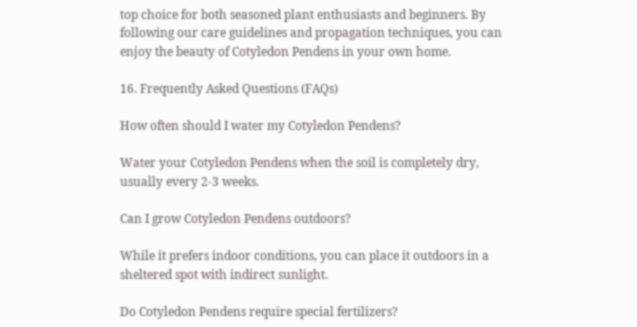top choice for both seasoned plant enthusiasts and beginners. By following our care guidelines and propagation techniques, you can enjoy the beauty of Cotyledon Pendens in your own home.

16. Frequently Asked Questions (FAQs)

How often should I water my Cotyledon Pendens?

Water your Cotyledon Pendens when the soil is completely dry, usually every 2-3 weeks.

Can I grow Cotyledon Pendens outdoors?

While it prefers indoor conditions, you can place it outdoors in a sheltered spot with indirect sunlight.

Do Cotyledon Pendens require special fertilizers?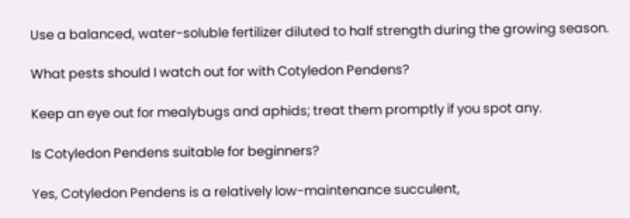Use a balanced, water-soluble fertilizer diluted to half strength during the growing season.

What pests should I watch out for with Cotyledon Pendens?

Keep an eye out for mealybugs and aphids; treat them promptly if you spot any.

Is Cotyledon Pendens suitable for beginners?

Yes, Cotyledon Pendens is a relatively low-maintenance succulent,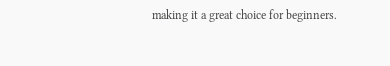making it a great choice for beginners.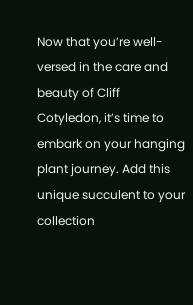Now that you’re well-versed in the care and beauty of Cliff Cotyledon, it’s time to embark on your hanging plant journey. Add this unique succulent to your collection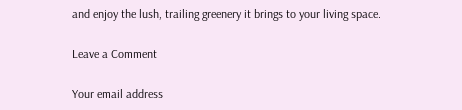and enjoy the lush, trailing greenery it brings to your living space.

Leave a Comment

Your email address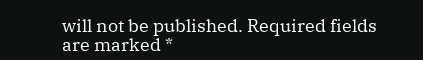will not be published. Required fields are marked *